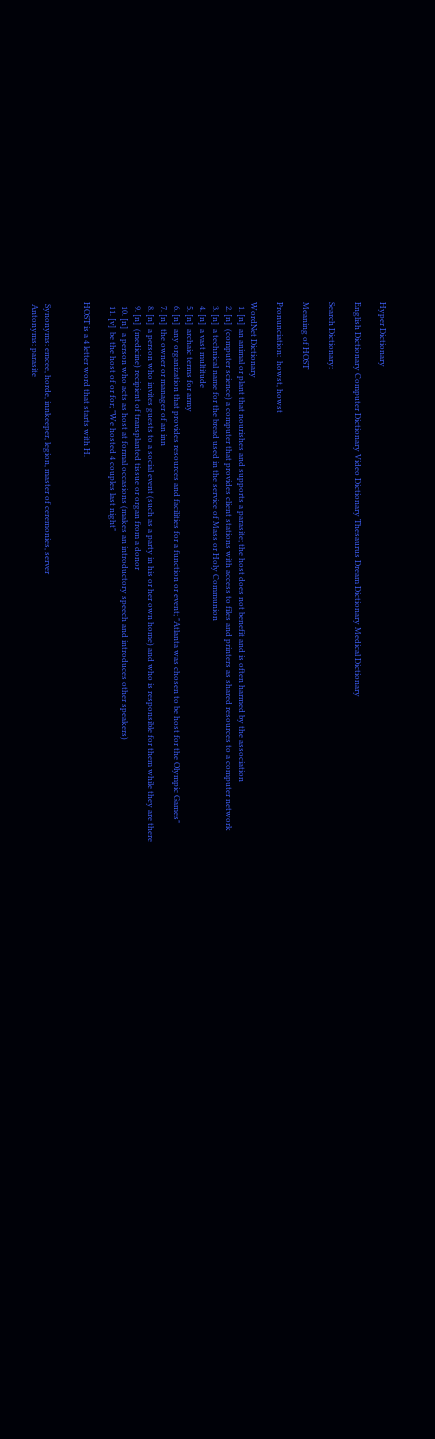Hyper Dictionary

English Dictionary Computer Dictionary Video Dictionary Thesaurus Dream Dictionary Medical Dictionary

Search Dictionary:

Meaning of HOST

Pronunciation:  howst, howst

WordNet Dictionary
  1. [n]  an animal or plant that nourishes and supports a parasite; the host does not benefit and is often harmed by the association
  2. [n]  (computer science) a computer that provides client stations with access to files and printers as shared resources to a computer network
  3. [n]  a technical name for the bread used in the service of Mass or Holy Communion
  4. [n]  a vast multitude
  5. [n]  archaic terms for army
  6. [n]  any organization that provides resources and facilities for a function or event; "Atlanta was chosen to be host for the Olympic Games"
  7. [n]  the owner or manager of an inn
  8. [n]  a person who invites guests to a social event (such as a party in his or her own home) and who is responsible for them while they are there
  9. [n]  (medicine) recipient of transplanted tissue or organ from a donor
  10. [n]  a person who acts as host at formal occasions (makes an introductory speech and introduces other speakers)
  11. [v]  be the host of or for; "We hosted 4 couples last night"

HOST is a 4 letter word that starts with H.


 Synonyms: emcee, horde, innkeeper, legion, master of ceremonies, server
 Antonyms: parasite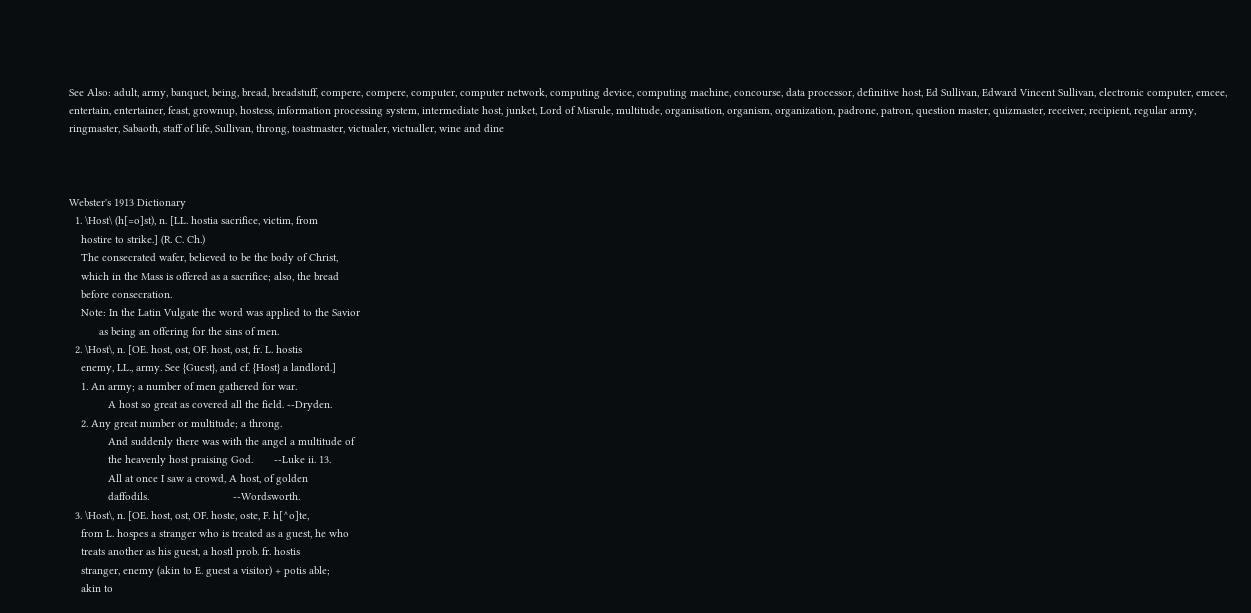See Also: adult, army, banquet, being, bread, breadstuff, compere, compere, computer, computer network, computing device, computing machine, concourse, data processor, definitive host, Ed Sullivan, Edward Vincent Sullivan, electronic computer, emcee, entertain, entertainer, feast, grownup, hostess, information processing system, intermediate host, junket, Lord of Misrule, multitude, organisation, organism, organization, padrone, patron, question master, quizmaster, receiver, recipient, regular army, ringmaster, Sabaoth, staff of life, Sullivan, throng, toastmaster, victualer, victualler, wine and dine



Webster's 1913 Dictionary
  1. \Host\ (h[=o]st), n. [LL. hostia sacrifice, victim, from
    hostire to strike.] (R. C. Ch.)
    The consecrated wafer, believed to be the body of Christ,
    which in the Mass is offered as a sacrifice; also, the bread
    before consecration.
    Note: In the Latin Vulgate the word was applied to the Savior
          as being an offering for the sins of men.
  2. \Host\, n. [OE. host, ost, OF. host, ost, fr. L. hostis
    enemy, LL., army. See {Guest}, and cf. {Host} a landlord.]
    1. An army; a number of men gathered for war.
             A host so great as covered all the field. --Dryden.
    2. Any great number or multitude; a throng.
             And suddenly there was with the angel a multitude of
             the heavenly host praising God.       --Luke ii. 13.
             All at once I saw a crowd, A host, of golden
             daffodils.                            --Wordsworth.
  3. \Host\, n. [OE. host, ost, OF. hoste, oste, F. h[^o]te,
    from L. hospes a stranger who is treated as a guest, he who
    treats another as his guest, a hostl prob. fr. hostis
    stranger, enemy (akin to E. guest a visitor) + potis able;
    akin to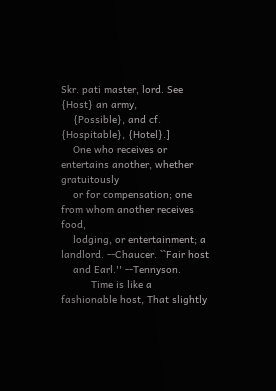Skr. pati master, lord. See {Host} an army,
    {Possible}, and cf. {Hospitable}, {Hotel}.]
    One who receives or entertains another, whether gratuitously
    or for compensation; one from whom another receives food,
    lodging, or entertainment; a landlord. --Chaucer. ``Fair host
    and Earl.'' --Tennyson.
          Time is like a fashionable host, That slightly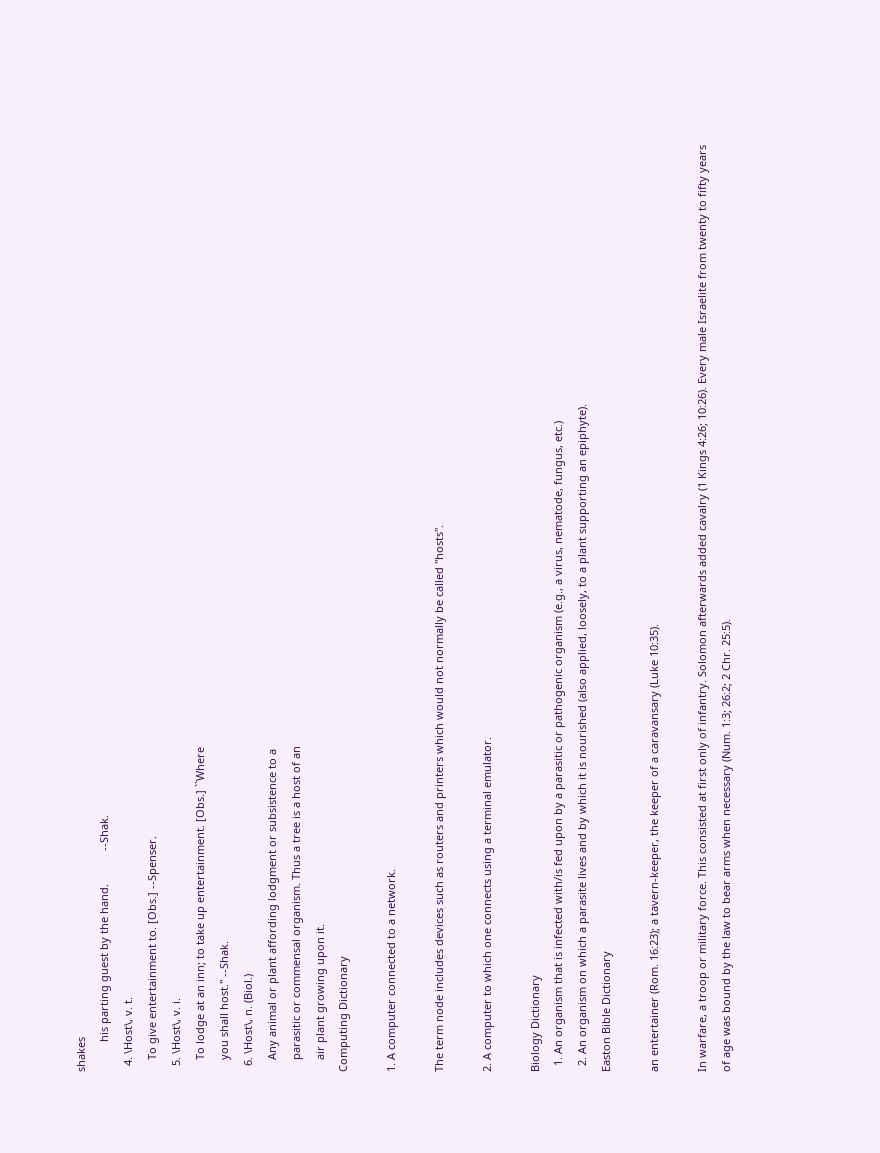shakes
          his parting guest by the hand.           --Shak.
  4. \Host\, v. t.
    To give entertainment to. [Obs.] --Spenser.
  5. \Host\, v. i.
    To lodge at an inn; to take up entertainment. [Obs.] ``Where
    you shall host.'' --Shak.
  6. \Host\, n. (Biol.)
    Any animal or plant affording lodgment or subsistence to a
    parasitic or commensal organism. Thus a tree is a host of an
    air plant growing upon it.
Computing Dictionary

1. A computer connected to a network.

The term node includes devices such as routers and printers which would not normally be called "hosts".

2. A computer to which one connects using a terminal emulator.

Biology Dictionary
  1. An organism that is infected with/is fed upon by a parasitic or pathogenic organism (e.g., a virus, nematode, fungus, etc.)
  2. An organism on which a parasite lives and by which it is nourished (also applied, loosely, to a plant supporting an epiphyte).
Easton Bible Dictionary

an entertainer (Rom. 16:23); a tavern-keeper, the keeper of a caravansary (Luke 10:35).

In warfare, a troop or military force. This consisted at first only of infantry. Solomon afterwards added cavalry (1 Kings 4:26; 10:26). Every male Israelite from twenty to fifty years of age was bound by the law to bear arms when necessary (Num. 1:3; 26:2; 2 Chr. 25:5).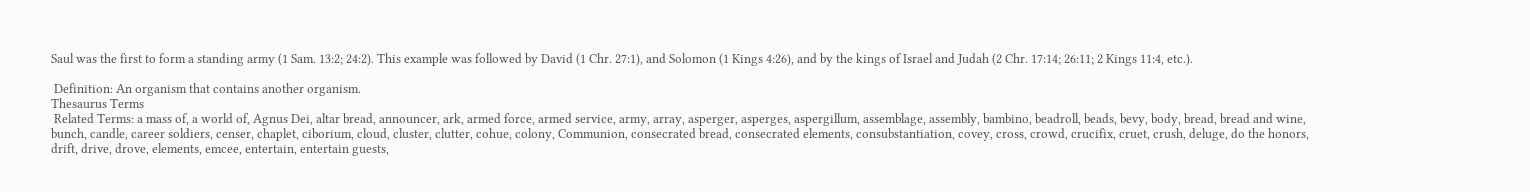Saul was the first to form a standing army (1 Sam. 13:2; 24:2). This example was followed by David (1 Chr. 27:1), and Solomon (1 Kings 4:26), and by the kings of Israel and Judah (2 Chr. 17:14; 26:11; 2 Kings 11:4, etc.).

 Definition: An organism that contains another organism.
Thesaurus Terms
 Related Terms: a mass of, a world of, Agnus Dei, altar bread, announcer, ark, armed force, armed service, army, array, asperger, asperges, aspergillum, assemblage, assembly, bambino, beadroll, beads, bevy, body, bread, bread and wine, bunch, candle, career soldiers, censer, chaplet, ciborium, cloud, cluster, clutter, cohue, colony, Communion, consecrated bread, consecrated elements, consubstantiation, covey, cross, crowd, crucifix, cruet, crush, deluge, do the honors, drift, drive, drove, elements, emcee, entertain, entertain guests,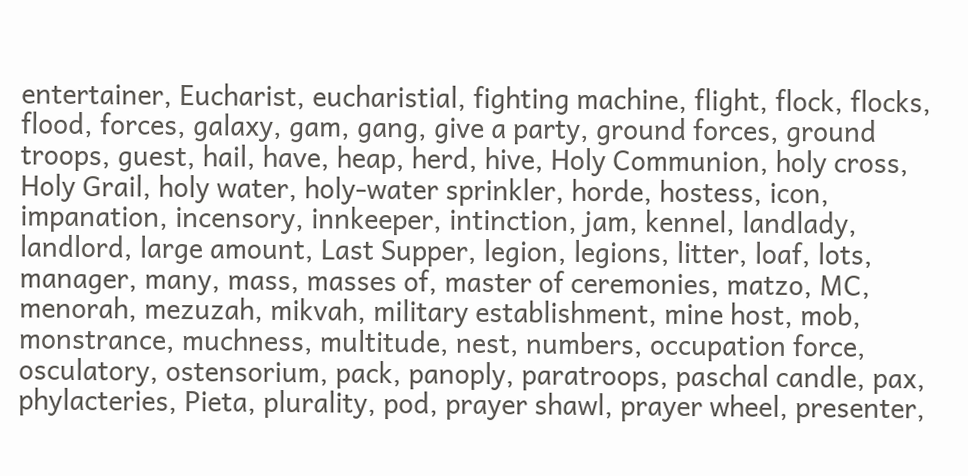entertainer, Eucharist, eucharistial, fighting machine, flight, flock, flocks, flood, forces, galaxy, gam, gang, give a party, ground forces, ground troops, guest, hail, have, heap, herd, hive, Holy Communion, holy cross, Holy Grail, holy water, holy-water sprinkler, horde, hostess, icon, impanation, incensory, innkeeper, intinction, jam, kennel, landlady, landlord, large amount, Last Supper, legion, legions, litter, loaf, lots, manager, many, mass, masses of, master of ceremonies, matzo, MC, menorah, mezuzah, mikvah, military establishment, mine host, mob, monstrance, muchness, multitude, nest, numbers, occupation force, osculatory, ostensorium, pack, panoply, paratroops, paschal candle, pax, phylacteries, Pieta, plurality, pod, prayer shawl, prayer wheel, presenter,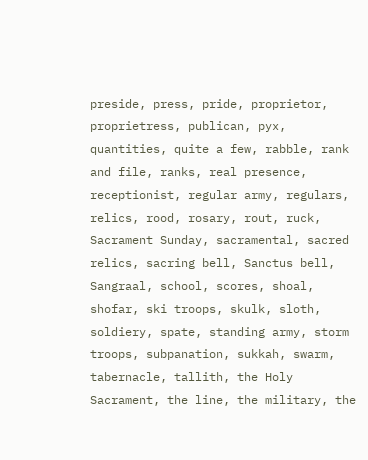preside, press, pride, proprietor, proprietress, publican, pyx, quantities, quite a few, rabble, rank and file, ranks, real presence, receptionist, regular army, regulars, relics, rood, rosary, rout, ruck, Sacrament Sunday, sacramental, sacred relics, sacring bell, Sanctus bell, Sangraal, school, scores, shoal, shofar, ski troops, skulk, sloth, soldiery, spate, standing army, storm troops, subpanation, sukkah, swarm, tabernacle, tallith, the Holy Sacrament, the line, the military, the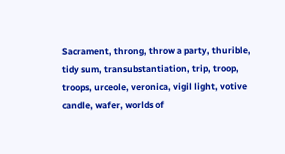Sacrament, throng, throw a party, thurible, tidy sum, transubstantiation, trip, troop, troops, urceole, veronica, vigil light, votive candle, wafer, worlds of